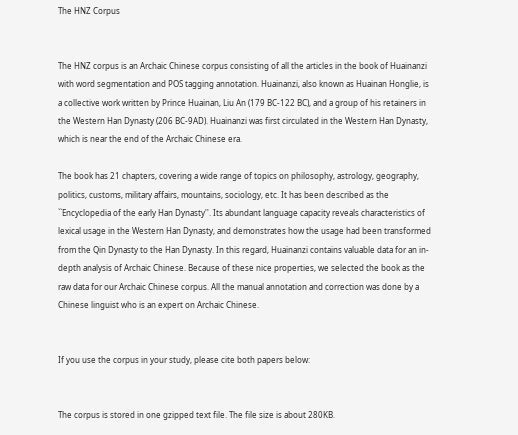The HNZ Corpus


The HNZ corpus is an Archaic Chinese corpus consisting of all the articles in the book of Huainanzi with word segmentation and POS tagging annotation. Huainanzi, also known as Huainan Honglie, is a collective work written by Prince Huainan, Liu An (179 BC-122 BC), and a group of his retainers in the Western Han Dynasty (206 BC-9AD). Huainanzi was first circulated in the Western Han Dynasty, which is near the end of the Archaic Chinese era.

The book has 21 chapters, covering a wide range of topics on philosophy, astrology, geography, politics, customs, military affairs, mountains, sociology, etc. It has been described as the ``Encyclopedia of the early Han Dynasty''. Its abundant language capacity reveals characteristics of lexical usage in the Western Han Dynasty, and demonstrates how the usage had been transformed from the Qin Dynasty to the Han Dynasty. In this regard, Huainanzi contains valuable data for an in-depth analysis of Archaic Chinese. Because of these nice properties, we selected the book as the raw data for our Archaic Chinese corpus. All the manual annotation and correction was done by a Chinese linguist who is an expert on Archaic Chinese.


If you use the corpus in your study, please cite both papers below:


The corpus is stored in one gzipped text file. The file size is about 280KB.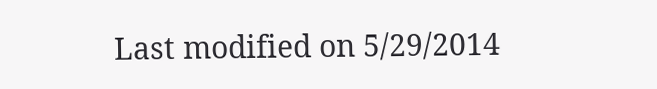Last modified on 5/29/2014